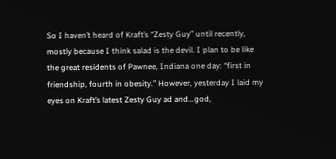So I haven’t heard of Kraft’s “Zesty Guy” until recently, mostly because I think salad is the devil. I plan to be like the great residents of Pawnee, Indiana one day: “first in friendship, fourth in obesity.” However, yesterday I laid my eyes on Kraft’s latest Zesty Guy ad and...god,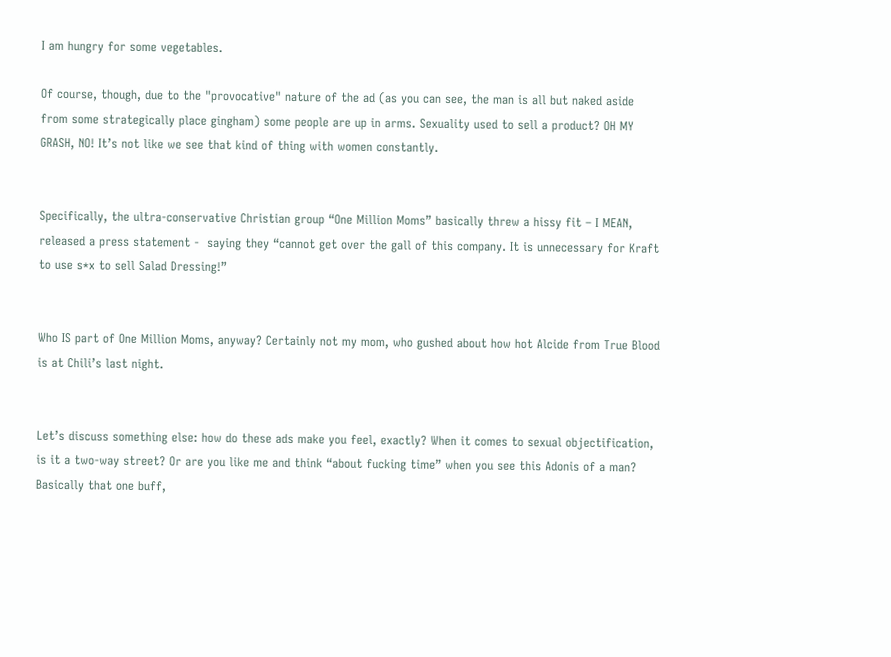I am hungry for some vegetables.

Of course, though, due to the "provocative" nature of the ad (as you can see, the man is all but naked aside from some strategically place gingham) some people are up in arms. Sexuality used to sell a product? OH MY GRASH, NO! It’s not like we see that kind of thing with women constantly.


Specifically, the ultra-conservative Christian group “One Million Moms” basically threw a hissy fit – I MEAN, released a press statement -  saying they “cannot get over the gall of this company. It is unnecessary for Kraft to use s*x to sell Salad Dressing!”


Who IS part of One Million Moms, anyway? Certainly not my mom, who gushed about how hot Alcide from True Blood is at Chili’s last night.


Let’s discuss something else: how do these ads make you feel, exactly? When it comes to sexual objectification, is it a two-way street? Or are you like me and think “about fucking time” when you see this Adonis of a man? Basically that one buff,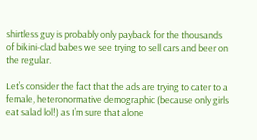shirtless guy is probably only payback for the thousands of bikini-clad babes we see trying to sell cars and beer on the regular.

Let’s consider the fact that the ads are trying to cater to a female, heteronormative demographic (because only girls eat salad lol!) as I’m sure that alone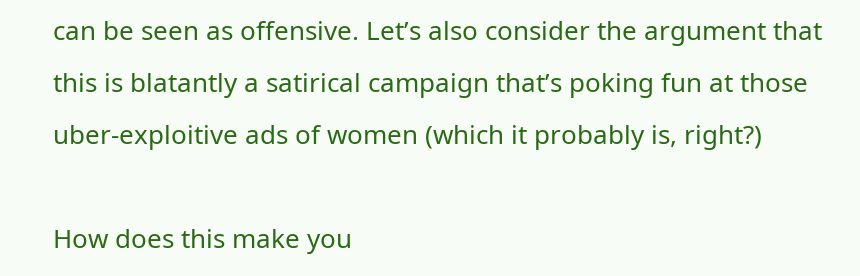can be seen as offensive. Let’s also consider the argument that this is blatantly a satirical campaign that’s poking fun at those uber-exploitive ads of women (which it probably is, right?)

How does this make you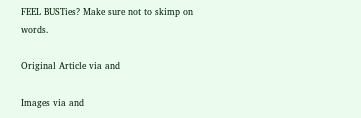FEEL BUSTies? Make sure not to skimp on words.

Original Article via and

Images via and